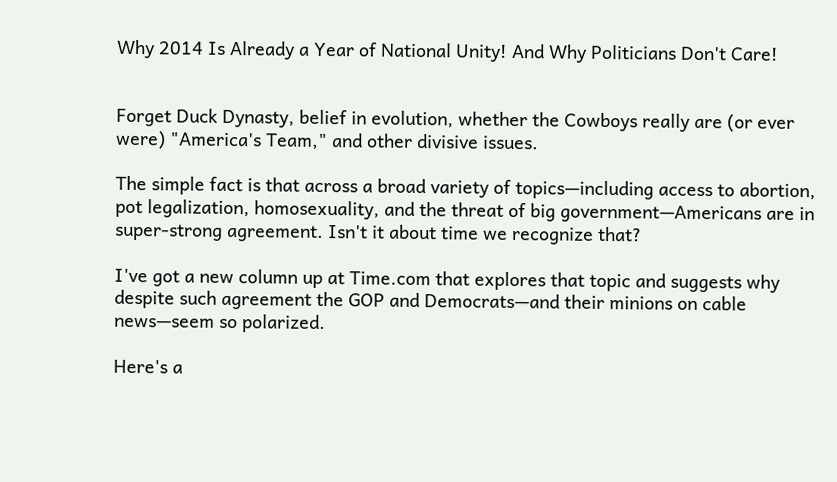Why 2014 Is Already a Year of National Unity! And Why Politicians Don't Care!


Forget Duck Dynasty, belief in evolution, whether the Cowboys really are (or ever were) "America's Team," and other divisive issues.

The simple fact is that across a broad variety of topics—including access to abortion, pot legalization, homosexuality, and the threat of big government—Americans are in super-strong agreement. Isn't it about time we recognize that?

I've got a new column up at Time.com that explores that topic and suggests why despite such agreement the GOP and Democrats—and their minions on cable news—seem so polarized.

Here's a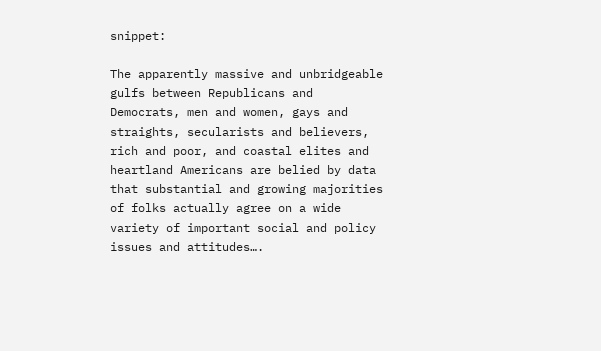snippet:

The apparently massive and unbridgeable gulfs between Republicans and Democrats, men and women, gays and straights, secularists and believers, rich and poor, and coastal elites and heartland Americans are belied by data that substantial and growing majorities of folks actually agree on a wide variety of important social and policy issues and attitudes….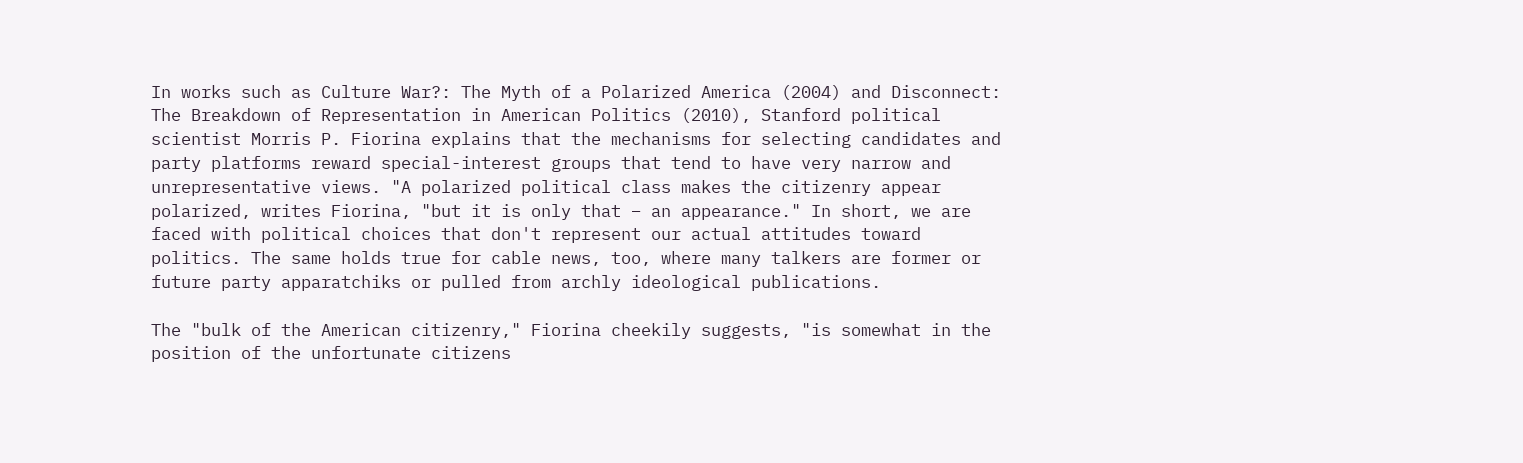In works such as Culture War?: The Myth of a Polarized America (2004) and Disconnect: The Breakdown of Representation in American Politics (2010), Stanford political scientist Morris P. Fiorina explains that the mechanisms for selecting candidates and party platforms reward special-interest groups that tend to have very narrow and unrepresentative views. "A polarized political class makes the citizenry appear polarized, writes Fiorina, "but it is only that – an appearance." In short, we are faced with political choices that don't represent our actual attitudes toward politics. The same holds true for cable news, too, where many talkers are former or future party apparatchiks or pulled from archly ideological publications.

The "bulk of the American citizenry," Fiorina cheekily suggests, "is somewhat in the position of the unfortunate citizens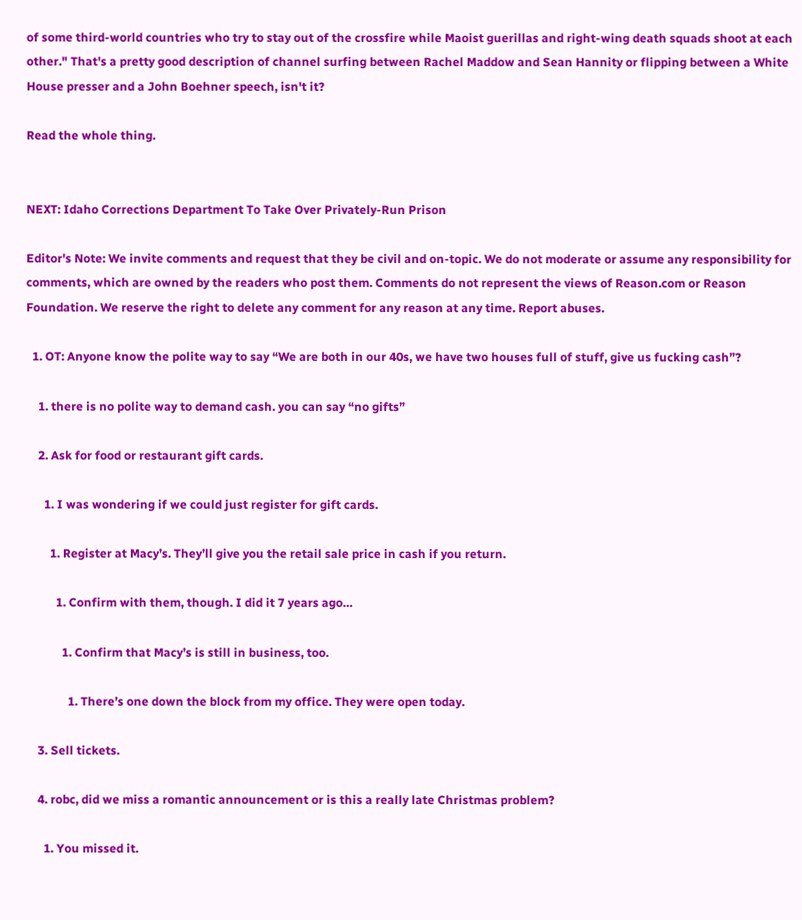of some third-world countries who try to stay out of the crossfire while Maoist guerillas and right-wing death squads shoot at each other." That's a pretty good description of channel surfing between Rachel Maddow and Sean Hannity or flipping between a White House presser and a John Boehner speech, isn't it?

Read the whole thing.


NEXT: Idaho Corrections Department To Take Over Privately-Run Prison

Editor's Note: We invite comments and request that they be civil and on-topic. We do not moderate or assume any responsibility for comments, which are owned by the readers who post them. Comments do not represent the views of Reason.com or Reason Foundation. We reserve the right to delete any comment for any reason at any time. Report abuses.

  1. OT: Anyone know the polite way to say “We are both in our 40s, we have two houses full of stuff, give us fucking cash”?

    1. there is no polite way to demand cash. you can say “no gifts”

    2. Ask for food or restaurant gift cards.

      1. I was wondering if we could just register for gift cards.

        1. Register at Macy’s. They’ll give you the retail sale price in cash if you return.

          1. Confirm with them, though. I did it 7 years ago…

            1. Confirm that Macy’s is still in business, too.

              1. There’s one down the block from my office. They were open today.

    3. Sell tickets.

    4. robc, did we miss a romantic announcement or is this a really late Christmas problem?

      1. You missed it.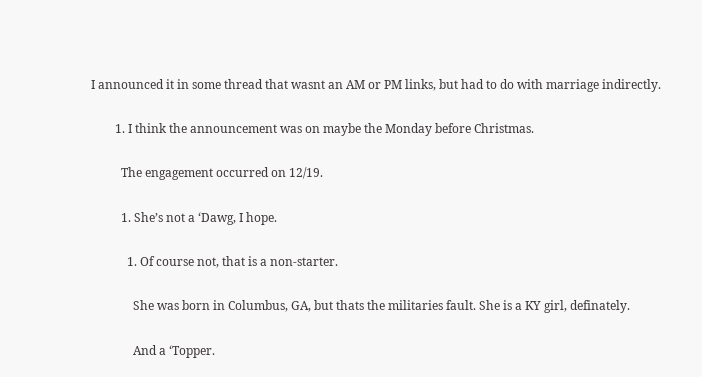I announced it in some thread that wasnt an AM or PM links, but had to do with marriage indirectly.

        1. I think the announcement was on maybe the Monday before Christmas.

          The engagement occurred on 12/19.

          1. She’s not a ‘Dawg, I hope.

            1. Of course not, that is a non-starter.

              She was born in Columbus, GA, but thats the militaries fault. She is a KY girl, definately.

              And a ‘Topper.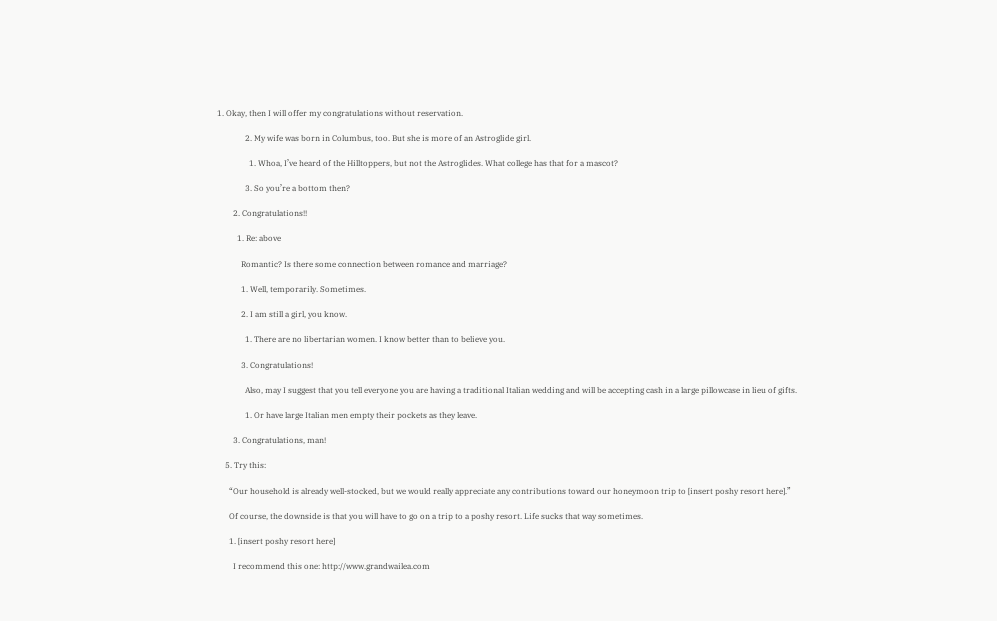1. Okay, then I will offer my congratulations without reservation.

              2. My wife was born in Columbus, too. But she is more of an Astroglide girl.

                1. Whoa, I’ve heard of the Hilltoppers, but not the Astroglides. What college has that for a mascot?

              3. So you’re a bottom then?

        2. Congratulations!!

          1. Re: above

            Romantic? Is there some connection between romance and marriage?

            1. Well, temporarily. Sometimes.

            2. I am still a girl, you know.

              1. There are no libertarian women. I know better than to believe you.

            3. Congratulations!

              Also, may I suggest that you tell everyone you are having a traditional Italian wedding and will be accepting cash in a large pillowcase in lieu of gifts.

              1. Or have large Italian men empty their pockets as they leave.

        3. Congratulations, man!

    5. Try this:

      “Our household is already well-stocked, but we would really appreciate any contributions toward our honeymoon trip to [insert poshy resort here].”

      Of course, the downside is that you will have to go on a trip to a poshy resort. Life sucks that way sometimes.

      1. [insert poshy resort here]

        I recommend this one: http://www.grandwailea.com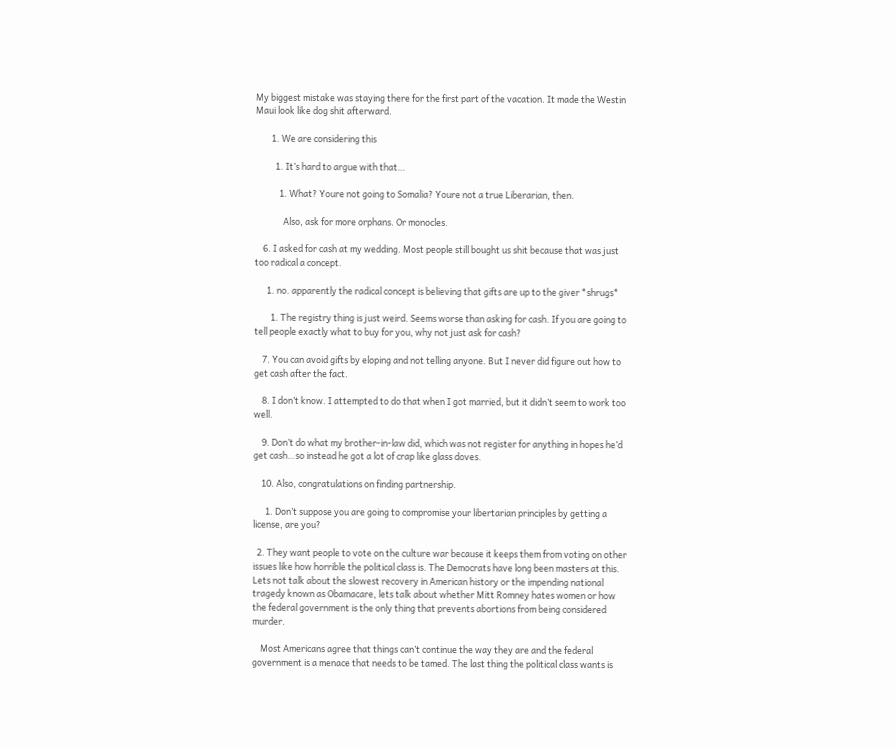My biggest mistake was staying there for the first part of the vacation. It made the Westin Maui look like dog shit afterward.

        1. We are considering this

          1. It’s hard to argue with that…

            1. What? Youre not going to Somalia? Youre not a true Liberarian, then.

              Also, ask for more orphans. Or monocles.

    6. I asked for cash at my wedding. Most people still bought us shit because that was just too radical a concept.

      1. no. apparently the radical concept is believing that gifts are up to the giver *shrugs*

        1. The registry thing is just weird. Seems worse than asking for cash. If you are going to tell people exactly what to buy for you, why not just ask for cash?

    7. You can avoid gifts by eloping and not telling anyone. But I never did figure out how to get cash after the fact.

    8. I don’t know. I attempted to do that when I got married, but it didn’t seem to work too well.

    9. Don’t do what my brother-in-law did, which was not register for anything in hopes he’d get cash…so instead he got a lot of crap like glass doves.

    10. Also, congratulations on finding partnership.

      1. Don’t suppose you are going to compromise your libertarian principles by getting a license, are you?

  2. They want people to vote on the culture war because it keeps them from voting on other issues like how horrible the political class is. The Democrats have long been masters at this. Lets not talk about the slowest recovery in American history or the impending national tragedy known as Obamacare, lets talk about whether Mitt Romney hates women or how the federal government is the only thing that prevents abortions from being considered murder.

    Most Americans agree that things can’t continue the way they are and the federal government is a menace that needs to be tamed. The last thing the political class wants is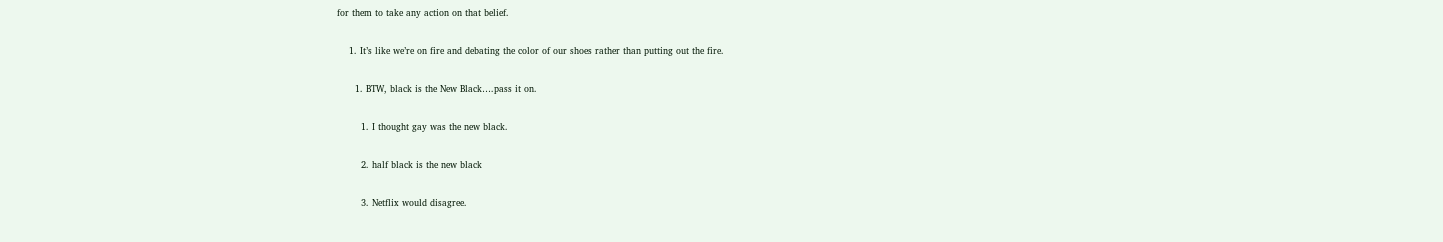for them to take any action on that belief.

    1. It’s like we’re on fire and debating the color of our shoes rather than putting out the fire.

      1. BTW, black is the New Black….pass it on.

        1. I thought gay was the new black.

        2. half black is the new black

        3. Netflix would disagree.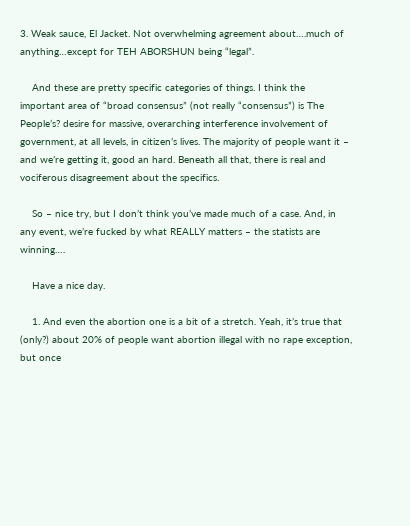3. Weak sauce, El Jacket. Not overwhelming agreement about….much of anything…except for TEH ABORSHUN being “legal”.

    And these are pretty specific categories of things. I think the important area of “broad consensus” (not really “consensus”) is The People’s? desire for massive, overarching interference involvement of government, at all levels, in citizen’s lives. The majority of people want it – and we’re getting it, good an hard. Beneath all that, there is real and vociferous disagreement about the specifics.

    So – nice try, but I don’t think you’ve made much of a case. And, in any event, we’re fucked by what REALLY matters – the statists are winning….

    Have a nice day.

    1. And even the abortion one is a bit of a stretch. Yeah, it’s true that (only?) about 20% of people want abortion illegal with no rape exception, but once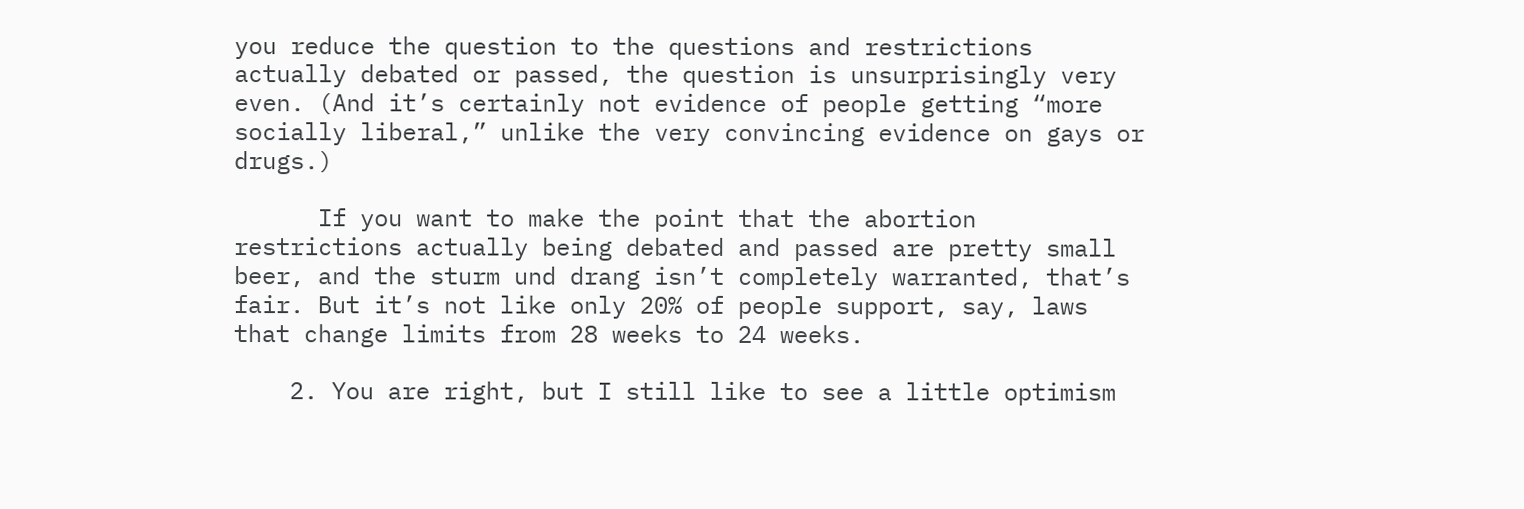you reduce the question to the questions and restrictions actually debated or passed, the question is unsurprisingly very even. (And it’s certainly not evidence of people getting “more socially liberal,” unlike the very convincing evidence on gays or drugs.)

      If you want to make the point that the abortion restrictions actually being debated and passed are pretty small beer, and the sturm und drang isn’t completely warranted, that’s fair. But it’s not like only 20% of people support, say, laws that change limits from 28 weeks to 24 weeks.

    2. You are right, but I still like to see a little optimism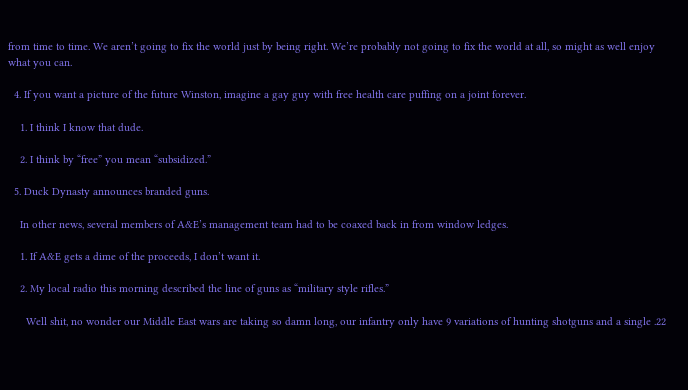from time to time. We aren’t going to fix the world just by being right. We’re probably not going to fix the world at all, so might as well enjoy what you can.

  4. If you want a picture of the future Winston, imagine a gay guy with free health care puffing on a joint forever.

    1. I think I know that dude.

    2. I think by “free” you mean “subsidized.”

  5. Duck Dynasty announces branded guns.

    In other news, several members of A&E’s management team had to be coaxed back in from window ledges.

    1. If A&E gets a dime of the proceeds, I don’t want it.

    2. My local radio this morning described the line of guns as “military style rifles.”

      Well shit, no wonder our Middle East wars are taking so damn long, our infantry only have 9 variations of hunting shotguns and a single .22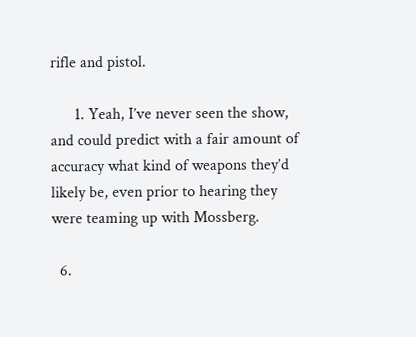rifle and pistol.

      1. Yeah, I’ve never seen the show, and could predict with a fair amount of accuracy what kind of weapons they’d likely be, even prior to hearing they were teaming up with Mossberg.

  6.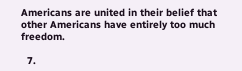Americans are united in their belief that other Americans have entirely too much freedom.

  7.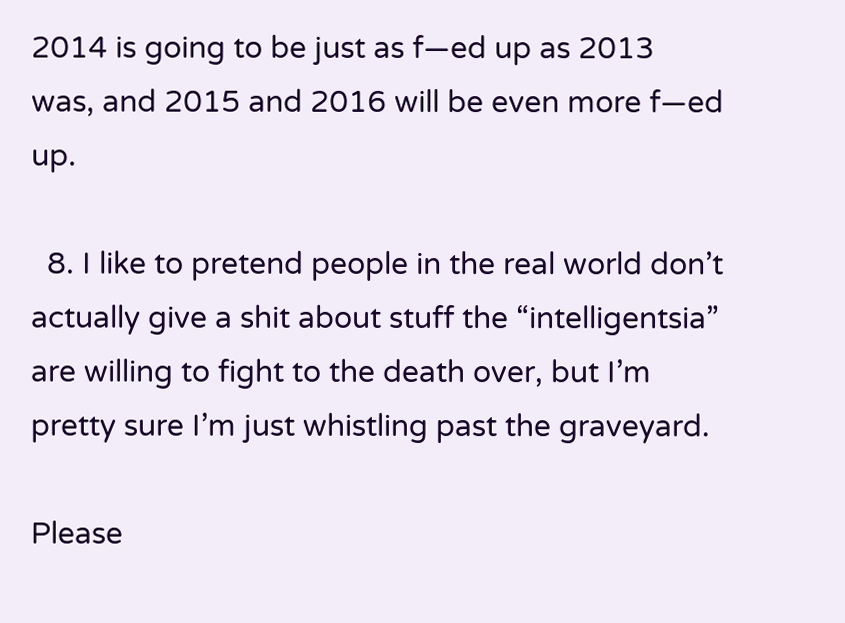2014 is going to be just as f—ed up as 2013 was, and 2015 and 2016 will be even more f—ed up.

  8. I like to pretend people in the real world don’t actually give a shit about stuff the “intelligentsia” are willing to fight to the death over, but I’m pretty sure I’m just whistling past the graveyard.

Please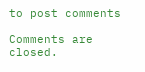to post comments

Comments are closed.